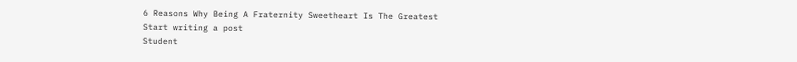6 Reasons Why Being A Fraternity Sweetheart Is The Greatest
Start writing a post
Student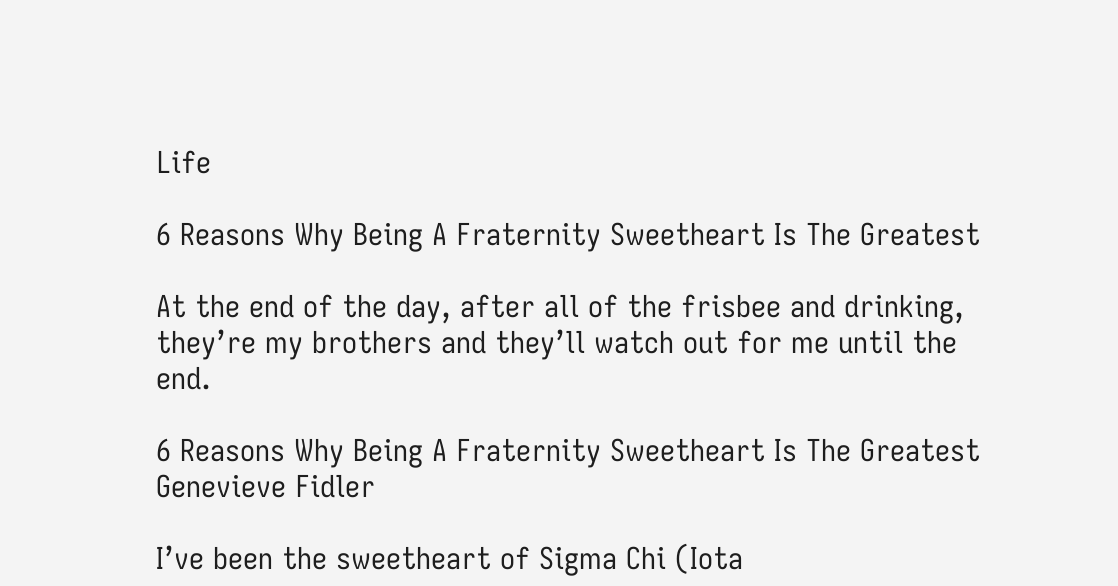Life

6 Reasons Why Being A Fraternity Sweetheart Is The Greatest

At the end of the day, after all of the frisbee and drinking, they’re my brothers and they’ll watch out for me until the end.

6 Reasons Why Being A Fraternity Sweetheart Is The Greatest
Genevieve Fidler

I’ve been the sweetheart of Sigma Chi (Iota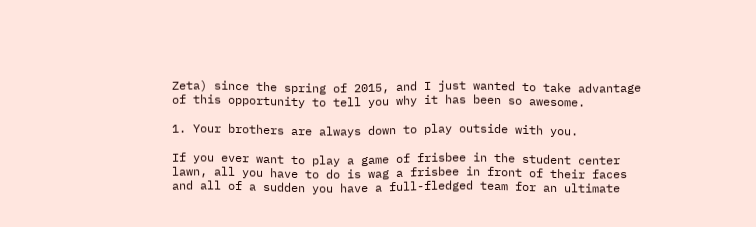Zeta) since the spring of 2015, and I just wanted to take advantage of this opportunity to tell you why it has been so awesome.

1. Your brothers are always down to play outside with you.

If you ever want to play a game of frisbee in the student center lawn, all you have to do is wag a frisbee in front of their faces and all of a sudden you have a full-fledged team for an ultimate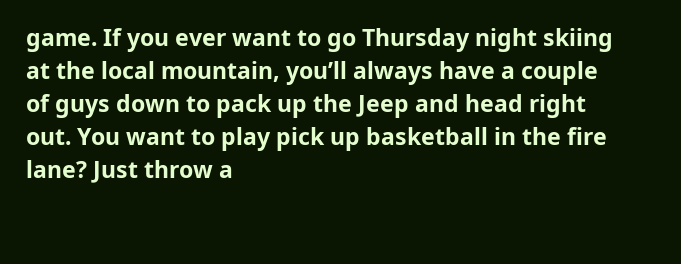game. If you ever want to go Thursday night skiing at the local mountain, you’ll always have a couple of guys down to pack up the Jeep and head right out. You want to play pick up basketball in the fire lane? Just throw a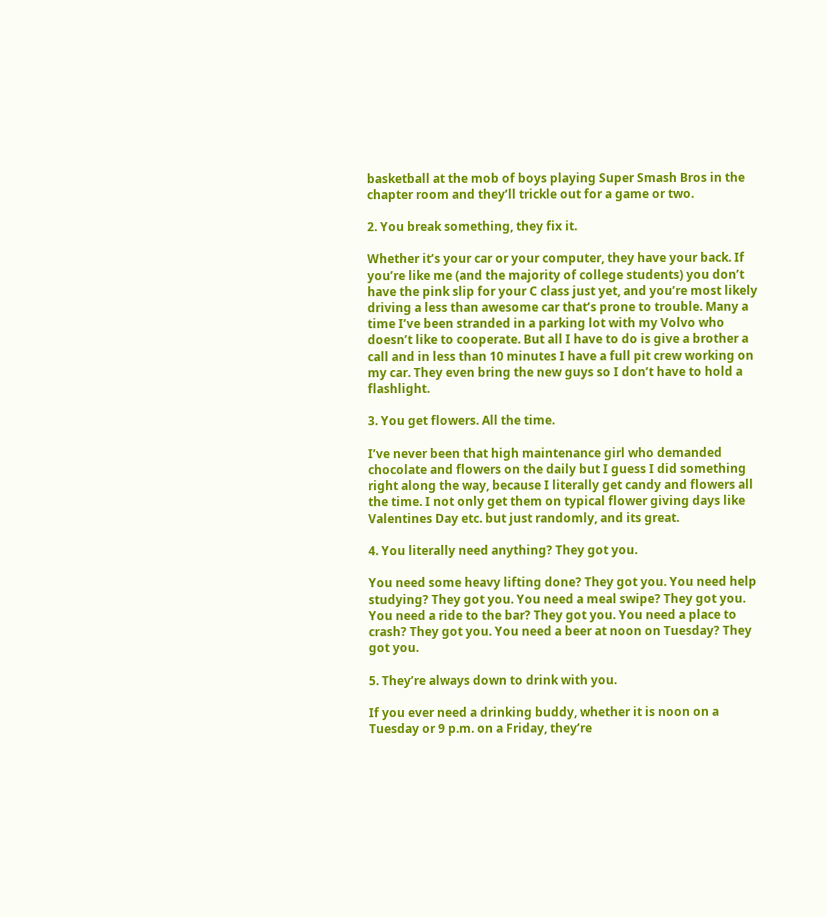basketball at the mob of boys playing Super Smash Bros in the chapter room and they’ll trickle out for a game or two.

2. You break something, they fix it.

Whether it’s your car or your computer, they have your back. If you’re like me (and the majority of college students) you don’t have the pink slip for your C class just yet, and you’re most likely driving a less than awesome car that’s prone to trouble. Many a time I’ve been stranded in a parking lot with my Volvo who doesn’t like to cooperate. But all I have to do is give a brother a call and in less than 10 minutes I have a full pit crew working on my car. They even bring the new guys so I don’t have to hold a flashlight.

3. You get flowers. All the time.

I’ve never been that high maintenance girl who demanded chocolate and flowers on the daily but I guess I did something right along the way, because I literally get candy and flowers all the time. I not only get them on typical flower giving days like Valentines Day etc. but just randomly, and its great.

4. You literally need anything? They got you.

You need some heavy lifting done? They got you. You need help studying? They got you. You need a meal swipe? They got you. You need a ride to the bar? They got you. You need a place to crash? They got you. You need a beer at noon on Tuesday? They got you.

5. They’re always down to drink with you.

If you ever need a drinking buddy, whether it is noon on a Tuesday or 9 p.m. on a Friday, they’re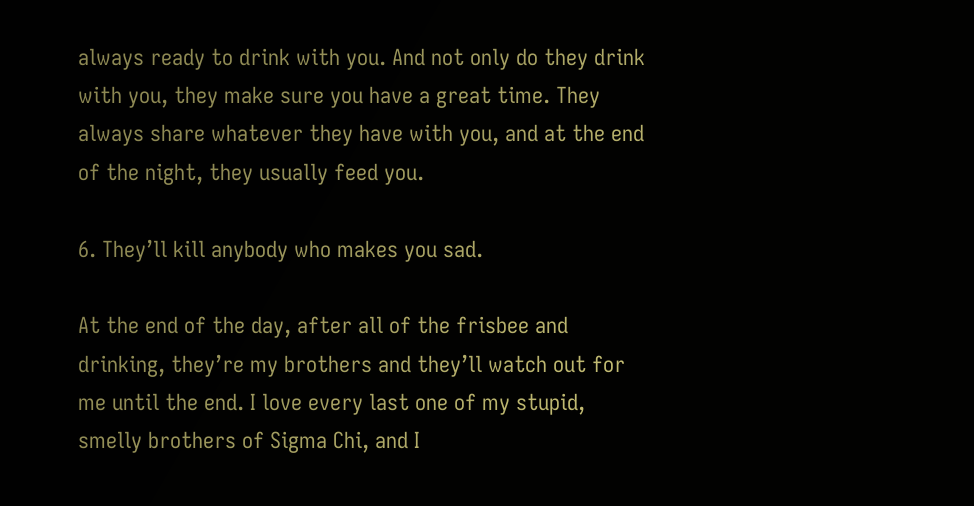always ready to drink with you. And not only do they drink with you, they make sure you have a great time. They always share whatever they have with you, and at the end of the night, they usually feed you.

6. They’ll kill anybody who makes you sad.

At the end of the day, after all of the frisbee and drinking, they’re my brothers and they’ll watch out for me until the end. I love every last one of my stupid, smelly brothers of Sigma Chi, and I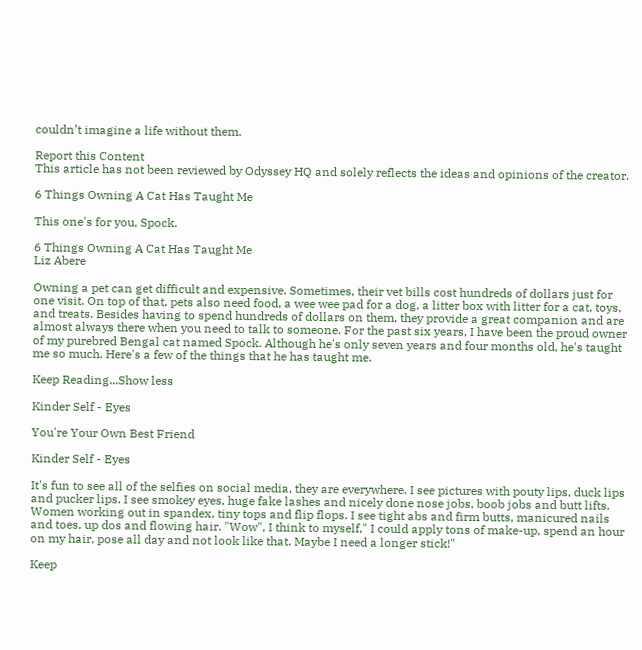couldn’t imagine a life without them.

Report this Content
This article has not been reviewed by Odyssey HQ and solely reflects the ideas and opinions of the creator.

6 Things Owning A Cat Has Taught Me

This one's for you, Spock.

6 Things Owning A Cat Has Taught Me
Liz Abere

Owning a pet can get difficult and expensive. Sometimes, their vet bills cost hundreds of dollars just for one visit. On top of that, pets also need food, a wee wee pad for a dog, a litter box with litter for a cat, toys, and treats. Besides having to spend hundreds of dollars on them, they provide a great companion and are almost always there when you need to talk to someone. For the past six years, I have been the proud owner of my purebred Bengal cat named Spock. Although he's only seven years and four months old, he's taught me so much. Here's a few of the things that he has taught me.

Keep Reading...Show less

Kinder Self - Eyes

You're Your Own Best Friend

Kinder Self - Eyes

It's fun to see all of the selfies on social media, they are everywhere. I see pictures with pouty lips, duck lips and pucker lips. I see smokey eyes, huge fake lashes and nicely done nose jobs, boob jobs and butt lifts. Women working out in spandex, tiny tops and flip flops. I see tight abs and firm butts, manicured nails and toes, up dos and flowing hair. "Wow", I think to myself," I could apply tons of make-up, spend an hour on my hair, pose all day and not look like that. Maybe I need a longer stick!"

Keep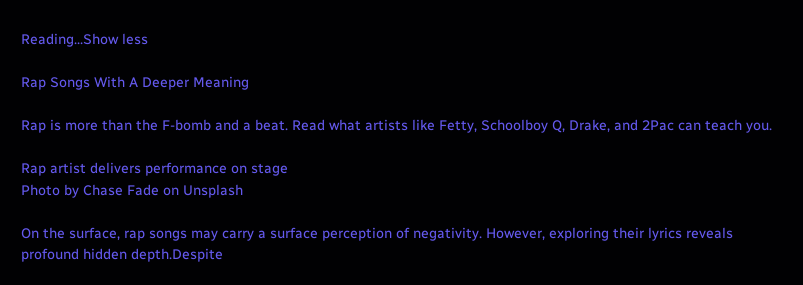Reading...Show less

Rap Songs With A Deeper Meaning

Rap is more than the F-bomb and a beat. Read what artists like Fetty, Schoolboy Q, Drake, and 2Pac can teach you.

Rap artist delivers performance on stage
Photo by Chase Fade on Unsplash

On the surface, rap songs may carry a surface perception of negativity. However, exploring their lyrics reveals profound hidden depth.Despite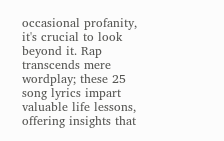occasional profanity, it's crucial to look beyond it. Rap transcends mere wordplay; these 25 song lyrics impart valuable life lessons, offering insights that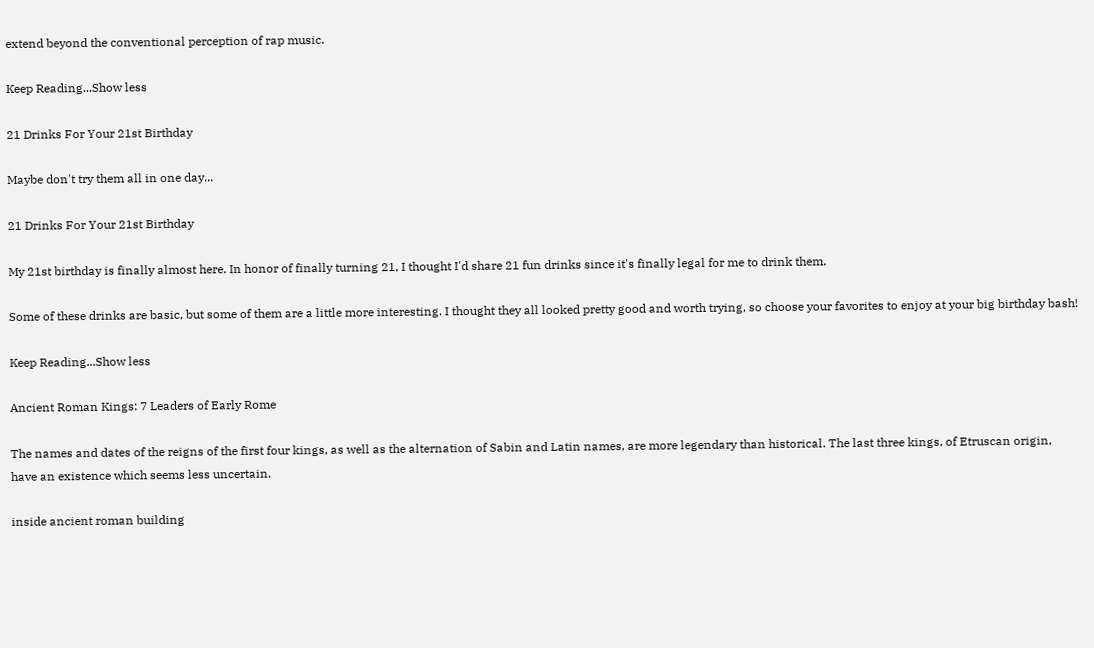extend beyond the conventional perception of rap music.

Keep Reading...Show less

21 Drinks For Your 21st Birthday

Maybe don't try them all in one day...

21 Drinks For Your 21st Birthday

My 21st birthday is finally almost here. In honor of finally turning 21, I thought I'd share 21 fun drinks since it's finally legal for me to drink them.

Some of these drinks are basic, but some of them are a little more interesting. I thought they all looked pretty good and worth trying, so choose your favorites to enjoy at your big birthday bash!

Keep Reading...Show less

Ancient Roman Kings: 7 Leaders of Early Rome

The names and dates of the reigns of the first four kings, as well as the alternation of Sabin and Latin names, are more legendary than historical. The last three kings, of Etruscan origin, have an existence which seems less uncertain.

inside ancient roman building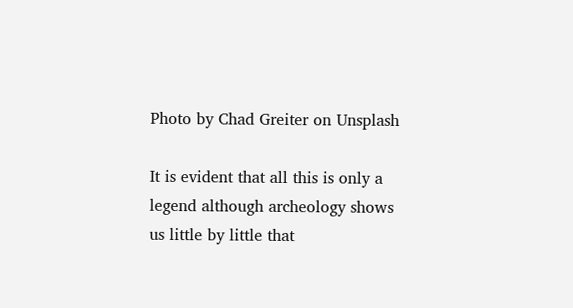Photo by Chad Greiter on Unsplash

It is evident that all this is only a legend although archeology shows us little by little that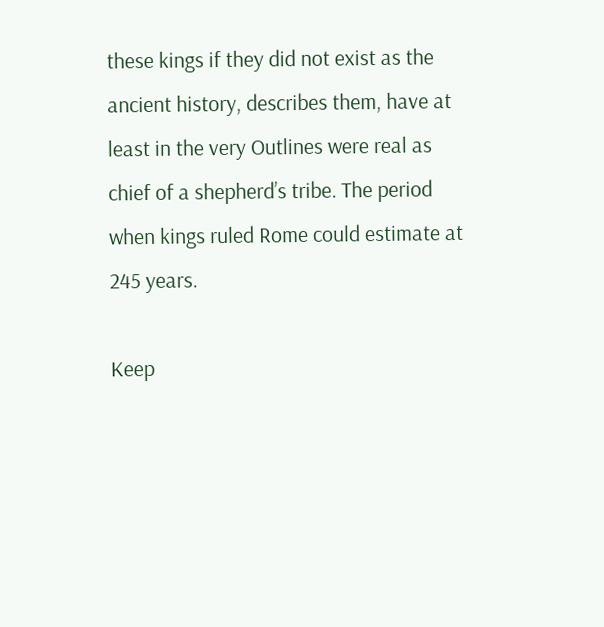these kings if they did not exist as the ancient history, describes them, have at least in the very Outlines were real as chief of a shepherd’s tribe. The period when kings ruled Rome could estimate at 245 years.

Keep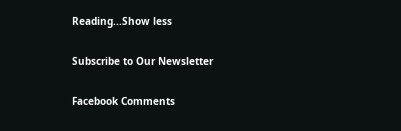Reading...Show less

Subscribe to Our Newsletter

Facebook Comments